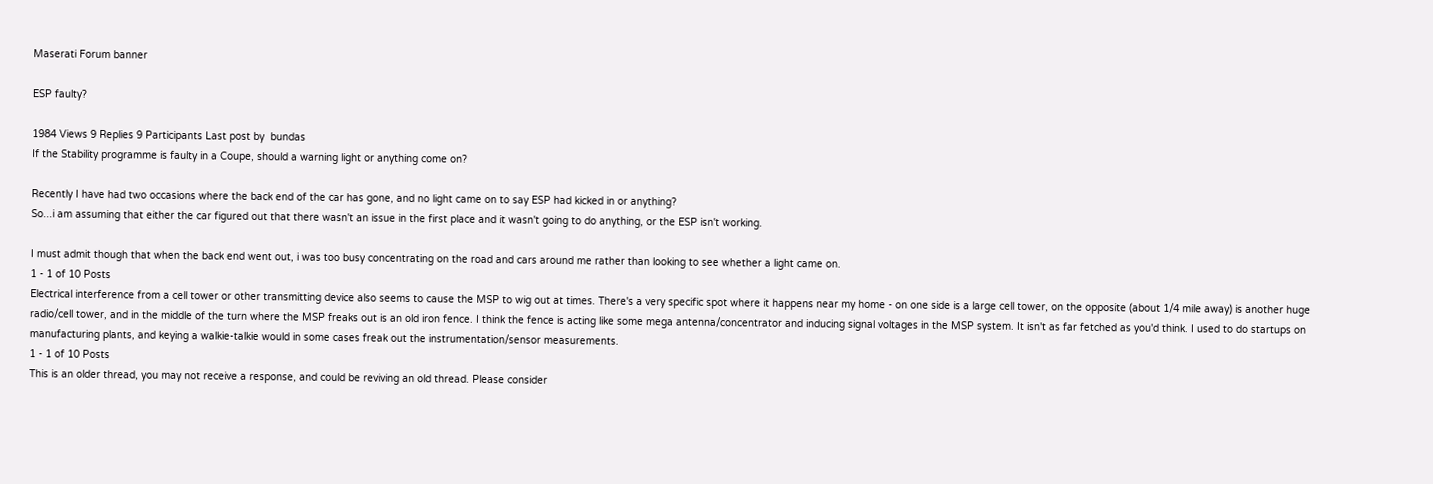Maserati Forum banner

ESP faulty?

1984 Views 9 Replies 9 Participants Last post by  bundas
If the Stability programme is faulty in a Coupe, should a warning light or anything come on?

Recently I have had two occasions where the back end of the car has gone, and no light came on to say ESP had kicked in or anything?
So...i am assuming that either the car figured out that there wasn't an issue in the first place and it wasn't going to do anything, or the ESP isn't working.

I must admit though that when the back end went out, i was too busy concentrating on the road and cars around me rather than looking to see whether a light came on.
1 - 1 of 10 Posts
Electrical interference from a cell tower or other transmitting device also seems to cause the MSP to wig out at times. There's a very specific spot where it happens near my home - on one side is a large cell tower, on the opposite (about 1/4 mile away) is another huge radio/cell tower, and in the middle of the turn where the MSP freaks out is an old iron fence. I think the fence is acting like some mega antenna/concentrator and inducing signal voltages in the MSP system. It isn't as far fetched as you'd think. I used to do startups on manufacturing plants, and keying a walkie-talkie would in some cases freak out the instrumentation/sensor measurements.
1 - 1 of 10 Posts
This is an older thread, you may not receive a response, and could be reviving an old thread. Please consider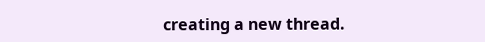creating a new thread.